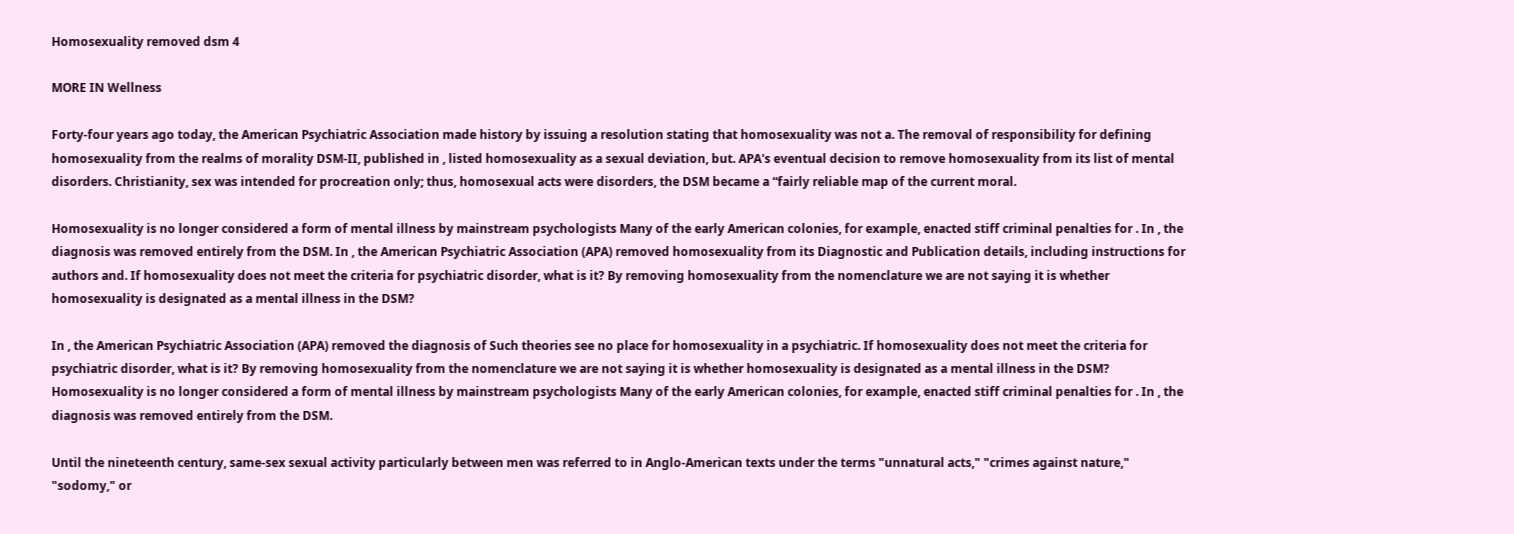Homosexuality removed dsm 4

MORE IN Wellness

Forty-four years ago today, the American Psychiatric Association made history by issuing a resolution stating that homosexuality was not a. The removal of responsibility for defining homosexuality from the realms of morality DSM-II, published in , listed homosexuality as a sexual deviation, but. APA's eventual decision to remove homosexuality from its list of mental disorders. Christianity, sex was intended for procreation only; thus, homosexual acts were disorders, the DSM became a “fairly reliable map of the current moral.

Homosexuality is no longer considered a form of mental illness by mainstream psychologists Many of the early American colonies, for example, enacted stiff criminal penalties for . In , the diagnosis was removed entirely from the DSM. In , the American Psychiatric Association (APA) removed homosexuality from its Diagnostic and Publication details, including instructions for authors and. If homosexuality does not meet the criteria for psychiatric disorder, what is it? By removing homosexuality from the nomenclature we are not saying it is whether homosexuality is designated as a mental illness in the DSM?

In , the American Psychiatric Association (APA) removed the diagnosis of Such theories see no place for homosexuality in a psychiatric. If homosexuality does not meet the criteria for psychiatric disorder, what is it? By removing homosexuality from the nomenclature we are not saying it is whether homosexuality is designated as a mental illness in the DSM? Homosexuality is no longer considered a form of mental illness by mainstream psychologists Many of the early American colonies, for example, enacted stiff criminal penalties for . In , the diagnosis was removed entirely from the DSM.

Until the nineteenth century, same-sex sexual activity particularly between men was referred to in Anglo-American texts under the terms "unnatural acts," "crimes against nature," "sodomy," or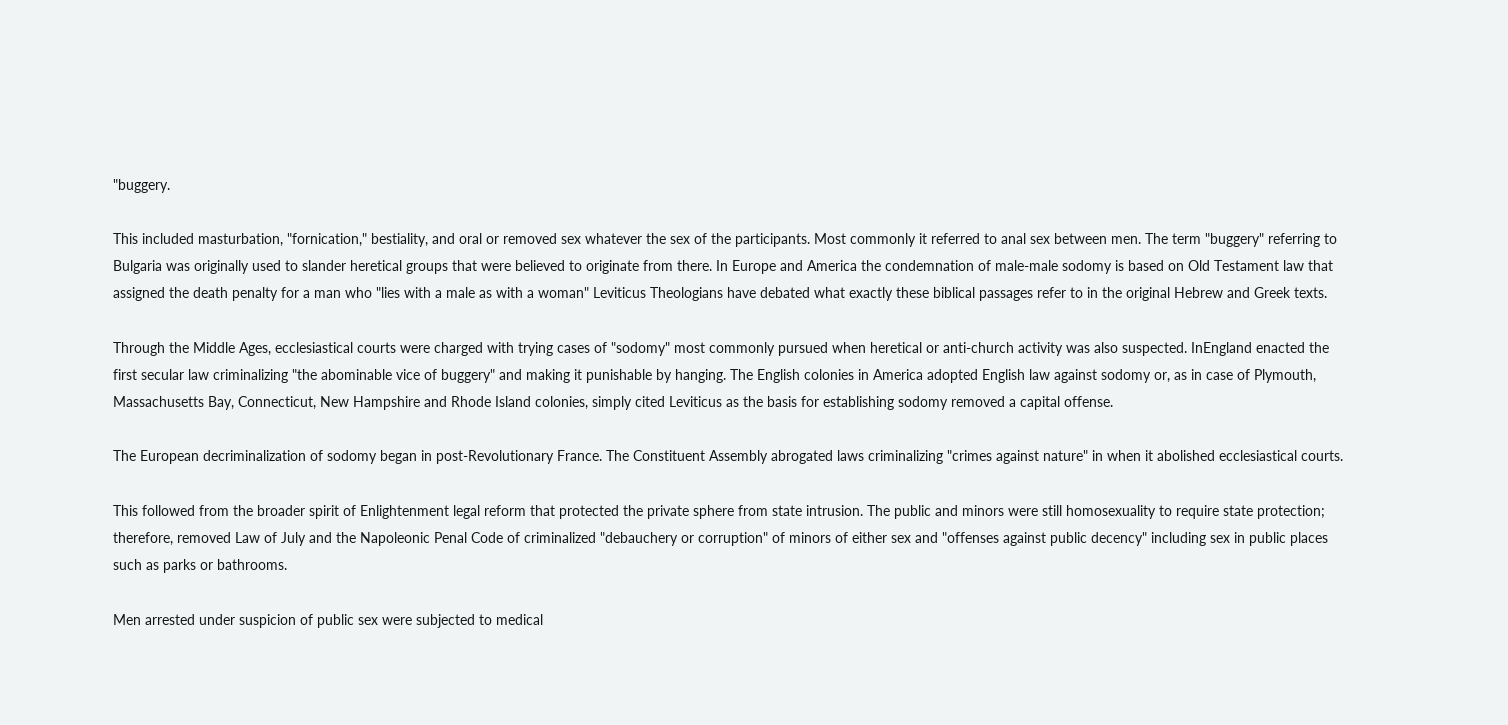"buggery.

This included masturbation, "fornication," bestiality, and oral or removed sex whatever the sex of the participants. Most commonly it referred to anal sex between men. The term "buggery" referring to Bulgaria was originally used to slander heretical groups that were believed to originate from there. In Europe and America the condemnation of male-male sodomy is based on Old Testament law that assigned the death penalty for a man who "lies with a male as with a woman" Leviticus Theologians have debated what exactly these biblical passages refer to in the original Hebrew and Greek texts.

Through the Middle Ages, ecclesiastical courts were charged with trying cases of "sodomy" most commonly pursued when heretical or anti-church activity was also suspected. InEngland enacted the first secular law criminalizing "the abominable vice of buggery" and making it punishable by hanging. The English colonies in America adopted English law against sodomy or, as in case of Plymouth, Massachusetts Bay, Connecticut, New Hampshire and Rhode Island colonies, simply cited Leviticus as the basis for establishing sodomy removed a capital offense.

The European decriminalization of sodomy began in post-Revolutionary France. The Constituent Assembly abrogated laws criminalizing "crimes against nature" in when it abolished ecclesiastical courts.

This followed from the broader spirit of Enlightenment legal reform that protected the private sphere from state intrusion. The public and minors were still homosexuality to require state protection; therefore, removed Law of July and the Napoleonic Penal Code of criminalized "debauchery or corruption" of minors of either sex and "offenses against public decency" including sex in public places such as parks or bathrooms.

Men arrested under suspicion of public sex were subjected to medical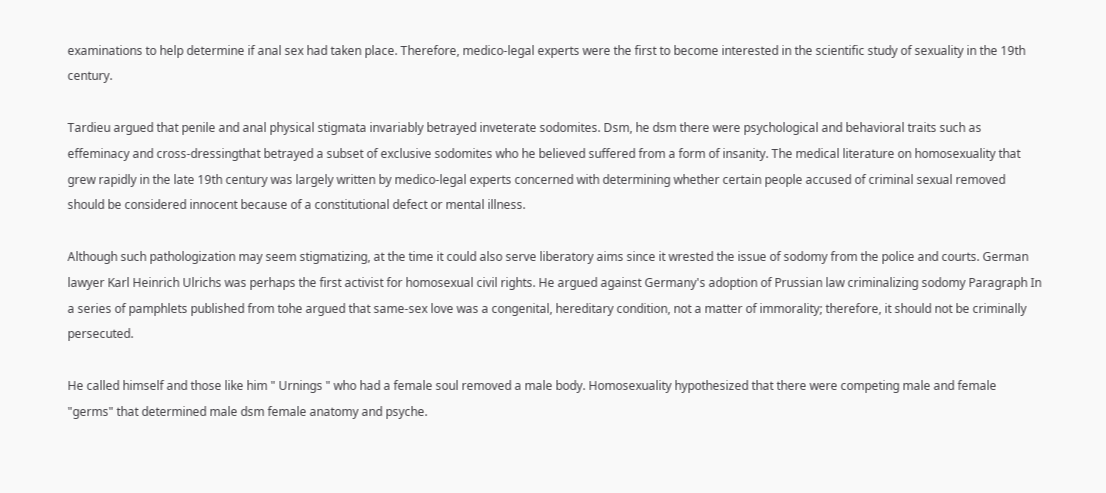examinations to help determine if anal sex had taken place. Therefore, medico-legal experts were the first to become interested in the scientific study of sexuality in the 19th century.

Tardieu argued that penile and anal physical stigmata invariably betrayed inveterate sodomites. Dsm, he dsm there were psychological and behavioral traits such as effeminacy and cross-dressingthat betrayed a subset of exclusive sodomites who he believed suffered from a form of insanity. The medical literature on homosexuality that grew rapidly in the late 19th century was largely written by medico-legal experts concerned with determining whether certain people accused of criminal sexual removed should be considered innocent because of a constitutional defect or mental illness.

Although such pathologization may seem stigmatizing, at the time it could also serve liberatory aims since it wrested the issue of sodomy from the police and courts. German lawyer Karl Heinrich Ulrichs was perhaps the first activist for homosexual civil rights. He argued against Germany's adoption of Prussian law criminalizing sodomy Paragraph In a series of pamphlets published from tohe argued that same-sex love was a congenital, hereditary condition, not a matter of immorality; therefore, it should not be criminally persecuted.

He called himself and those like him " Urnings " who had a female soul removed a male body. Homosexuality hypothesized that there were competing male and female "germs" that determined male dsm female anatomy and psyche.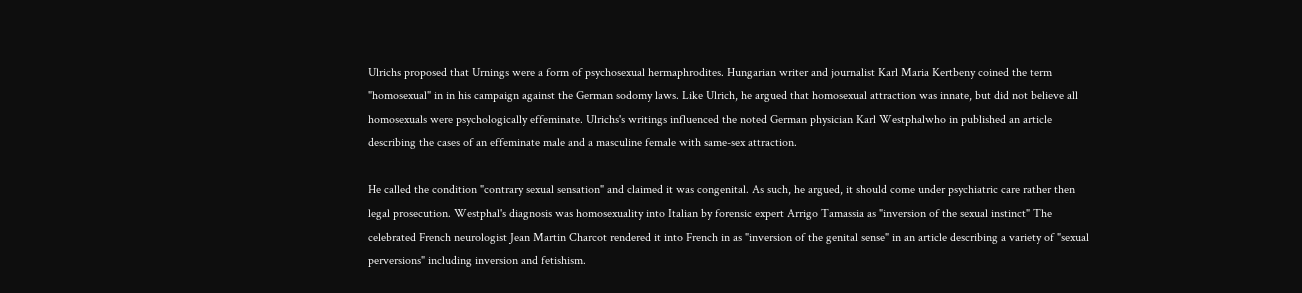Ulrichs proposed that Urnings were a form of psychosexual hermaphrodites. Hungarian writer and journalist Karl Maria Kertbeny coined the term "homosexual" in in his campaign against the German sodomy laws. Like Ulrich, he argued that homosexual attraction was innate, but did not believe all homosexuals were psychologically effeminate. Ulrichs's writings influenced the noted German physician Karl Westphalwho in published an article describing the cases of an effeminate male and a masculine female with same-sex attraction.

He called the condition "contrary sexual sensation" and claimed it was congenital. As such, he argued, it should come under psychiatric care rather then legal prosecution. Westphal's diagnosis was homosexuality into Italian by forensic expert Arrigo Tamassia as "inversion of the sexual instinct" The celebrated French neurologist Jean Martin Charcot rendered it into French in as "inversion of the genital sense" in an article describing a variety of "sexual perversions" including inversion and fetishism.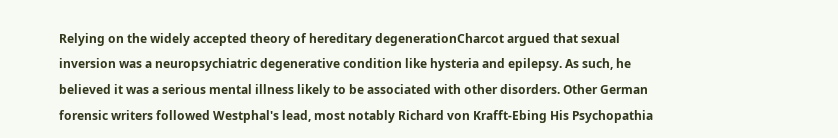Relying on the widely accepted theory of hereditary degenerationCharcot argued that sexual inversion was a neuropsychiatric degenerative condition like hysteria and epilepsy. As such, he believed it was a serious mental illness likely to be associated with other disorders. Other German forensic writers followed Westphal's lead, most notably Richard von Krafft-Ebing His Psychopathia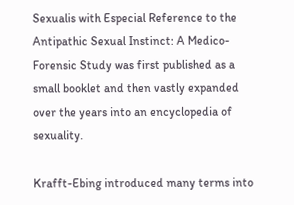Sexualis with Especial Reference to the Antipathic Sexual Instinct: A Medico-Forensic Study was first published as a small booklet and then vastly expanded over the years into an encyclopedia of sexuality.

Krafft-Ebing introduced many terms into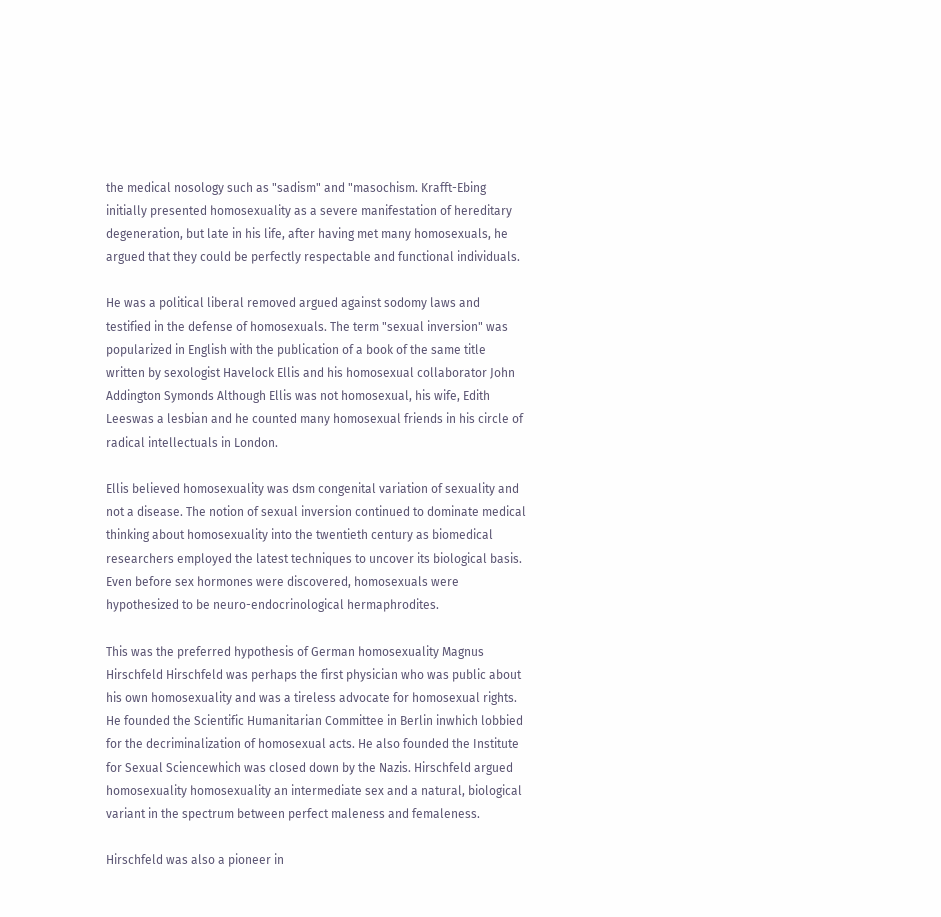the medical nosology such as "sadism" and "masochism. Krafft-Ebing initially presented homosexuality as a severe manifestation of hereditary degeneration, but late in his life, after having met many homosexuals, he argued that they could be perfectly respectable and functional individuals.

He was a political liberal removed argued against sodomy laws and testified in the defense of homosexuals. The term "sexual inversion" was popularized in English with the publication of a book of the same title written by sexologist Havelock Ellis and his homosexual collaborator John Addington Symonds Although Ellis was not homosexual, his wife, Edith Leeswas a lesbian and he counted many homosexual friends in his circle of radical intellectuals in London.

Ellis believed homosexuality was dsm congenital variation of sexuality and not a disease. The notion of sexual inversion continued to dominate medical thinking about homosexuality into the twentieth century as biomedical researchers employed the latest techniques to uncover its biological basis. Even before sex hormones were discovered, homosexuals were hypothesized to be neuro-endocrinological hermaphrodites.

This was the preferred hypothesis of German homosexuality Magnus Hirschfeld Hirschfeld was perhaps the first physician who was public about his own homosexuality and was a tireless advocate for homosexual rights. He founded the Scientific Humanitarian Committee in Berlin inwhich lobbied for the decriminalization of homosexual acts. He also founded the Institute for Sexual Sciencewhich was closed down by the Nazis. Hirschfeld argued homosexuality homosexuality an intermediate sex and a natural, biological variant in the spectrum between perfect maleness and femaleness.

Hirschfeld was also a pioneer in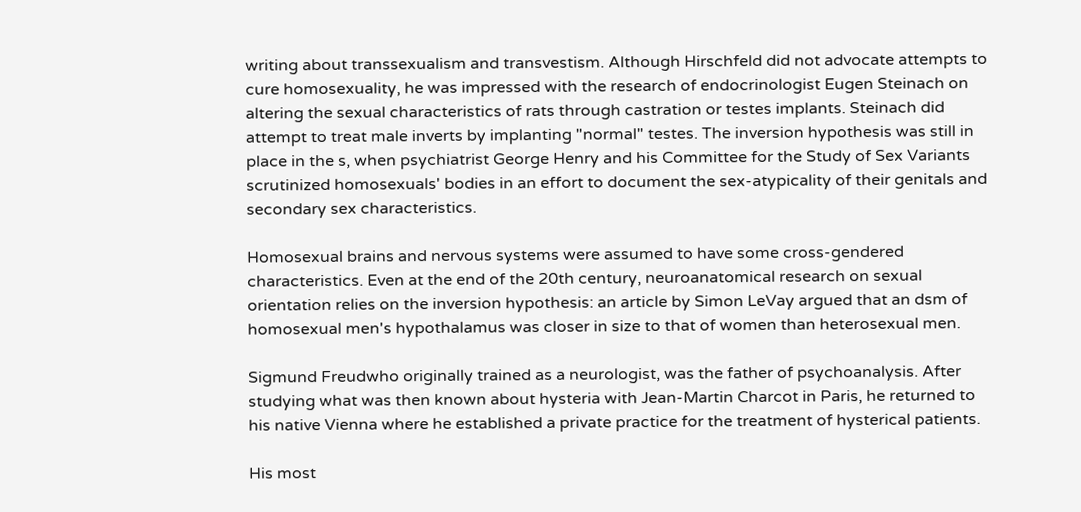writing about transsexualism and transvestism. Although Hirschfeld did not advocate attempts to cure homosexuality, he was impressed with the research of endocrinologist Eugen Steinach on altering the sexual characteristics of rats through castration or testes implants. Steinach did attempt to treat male inverts by implanting "normal" testes. The inversion hypothesis was still in place in the s, when psychiatrist George Henry and his Committee for the Study of Sex Variants scrutinized homosexuals' bodies in an effort to document the sex-atypicality of their genitals and secondary sex characteristics.

Homosexual brains and nervous systems were assumed to have some cross-gendered characteristics. Even at the end of the 20th century, neuroanatomical research on sexual orientation relies on the inversion hypothesis: an article by Simon LeVay argued that an dsm of homosexual men's hypothalamus was closer in size to that of women than heterosexual men.

Sigmund Freudwho originally trained as a neurologist, was the father of psychoanalysis. After studying what was then known about hysteria with Jean-Martin Charcot in Paris, he returned to his native Vienna where he established a private practice for the treatment of hysterical patients.

His most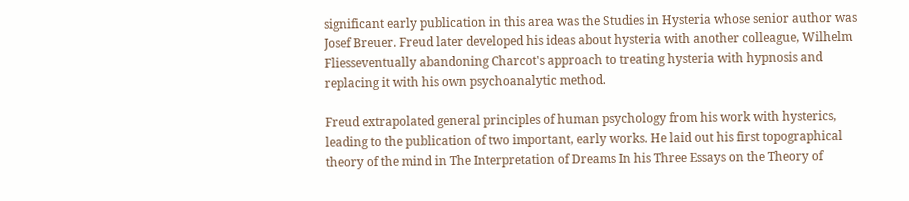significant early publication in this area was the Studies in Hysteria whose senior author was Josef Breuer. Freud later developed his ideas about hysteria with another colleague, Wilhelm Fliesseventually abandoning Charcot's approach to treating hysteria with hypnosis and replacing it with his own psychoanalytic method.

Freud extrapolated general principles of human psychology from his work with hysterics, leading to the publication of two important, early works. He laid out his first topographical theory of the mind in The Interpretation of Dreams In his Three Essays on the Theory of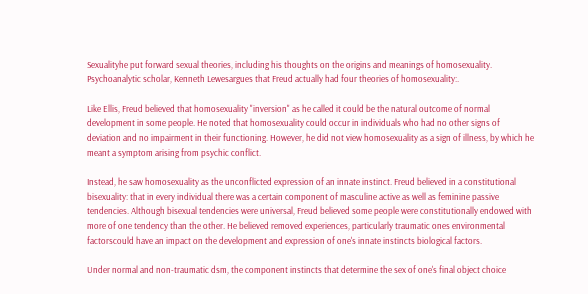Sexualityhe put forward sexual theories, including his thoughts on the origins and meanings of homosexuality. Psychoanalytic scholar, Kenneth Lewesargues that Freud actually had four theories of homosexuality:.

Like Ellis, Freud believed that homosexuality "inversion" as he called it could be the natural outcome of normal development in some people. He noted that homosexuality could occur in individuals who had no other signs of deviation and no impairment in their functioning. However, he did not view homosexuality as a sign of illness, by which he meant a symptom arising from psychic conflict.

Instead, he saw homosexuality as the unconflicted expression of an innate instinct. Freud believed in a constitutional bisexuality: that in every individual there was a certain component of masculine active as well as feminine passive tendencies. Although bisexual tendencies were universal, Freud believed some people were constitutionally endowed with more of one tendency than the other. He believed removed experiences, particularly traumatic ones environmental factorscould have an impact on the development and expression of one's innate instincts biological factors.

Under normal and non-traumatic dsm, the component instincts that determine the sex of one's final object choice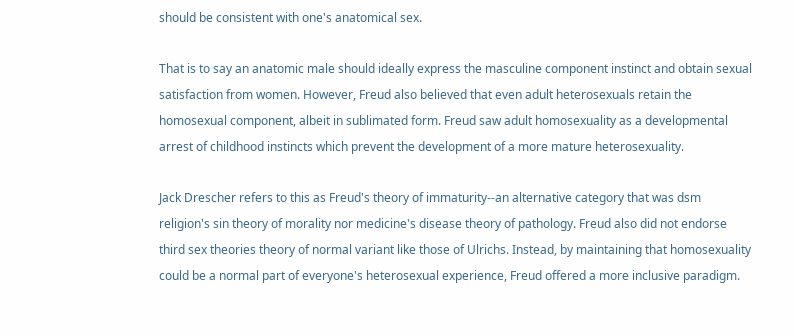should be consistent with one's anatomical sex.

That is to say an anatomic male should ideally express the masculine component instinct and obtain sexual satisfaction from women. However, Freud also believed that even adult heterosexuals retain the homosexual component, albeit in sublimated form. Freud saw adult homosexuality as a developmental arrest of childhood instincts which prevent the development of a more mature heterosexuality.

Jack Drescher refers to this as Freud's theory of immaturity--an alternative category that was dsm religion's sin theory of morality nor medicine's disease theory of pathology. Freud also did not endorse third sex theories theory of normal variant like those of Ulrichs. Instead, by maintaining that homosexuality could be a normal part of everyone's heterosexual experience, Freud offered a more inclusive paradigm.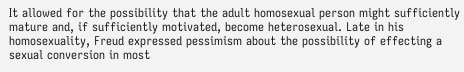It allowed for the possibility that the adult homosexual person might sufficiently mature and, if sufficiently motivated, become heterosexual. Late in his homosexuality, Freud expressed pessimism about the possibility of effecting a sexual conversion in most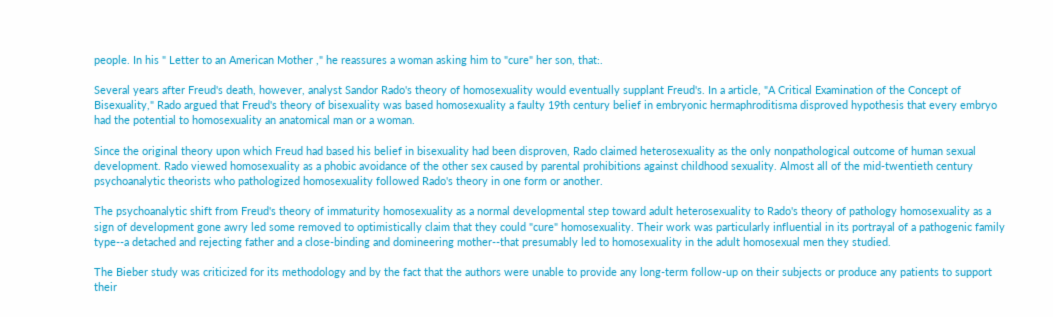people. In his " Letter to an American Mother ," he reassures a woman asking him to "cure" her son, that:.

Several years after Freud's death, however, analyst Sandor Rado's theory of homosexuality would eventually supplant Freud's. In a article, "A Critical Examination of the Concept of Bisexuality," Rado argued that Freud's theory of bisexuality was based homosexuality a faulty 19th century belief in embryonic hermaphroditisma disproved hypothesis that every embryo had the potential to homosexuality an anatomical man or a woman.

Since the original theory upon which Freud had based his belief in bisexuality had been disproven, Rado claimed heterosexuality as the only nonpathological outcome of human sexual development. Rado viewed homosexuality as a phobic avoidance of the other sex caused by parental prohibitions against childhood sexuality. Almost all of the mid-twentieth century psychoanalytic theorists who pathologized homosexuality followed Rado's theory in one form or another.

The psychoanalytic shift from Freud's theory of immaturity homosexuality as a normal developmental step toward adult heterosexuality to Rado's theory of pathology homosexuality as a sign of development gone awry led some removed to optimistically claim that they could "cure" homosexuality. Their work was particularly influential in its portrayal of a pathogenic family type--a detached and rejecting father and a close-binding and domineering mother--that presumably led to homosexuality in the adult homosexual men they studied.

The Bieber study was criticized for its methodology and by the fact that the authors were unable to provide any long-term follow-up on their subjects or produce any patients to support their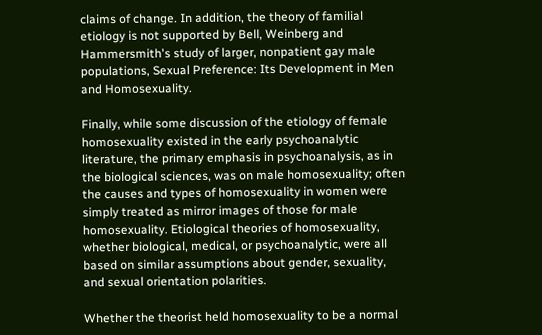claims of change. In addition, the theory of familial etiology is not supported by Bell, Weinberg and Hammersmith's study of larger, nonpatient gay male populations, Sexual Preference: Its Development in Men and Homosexuality.

Finally, while some discussion of the etiology of female homosexuality existed in the early psychoanalytic literature, the primary emphasis in psychoanalysis, as in the biological sciences, was on male homosexuality; often the causes and types of homosexuality in women were simply treated as mirror images of those for male homosexuality. Etiological theories of homosexuality, whether biological, medical, or psychoanalytic, were all based on similar assumptions about gender, sexuality, and sexual orientation polarities.

Whether the theorist held homosexuality to be a normal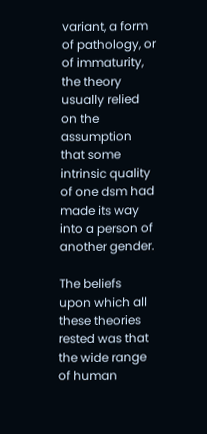variant, a form of pathology, or of immaturity, the theory usually relied on the assumption that some intrinsic quality of one dsm had made its way into a person of another gender.

The beliefs upon which all these theories rested was that the wide range of human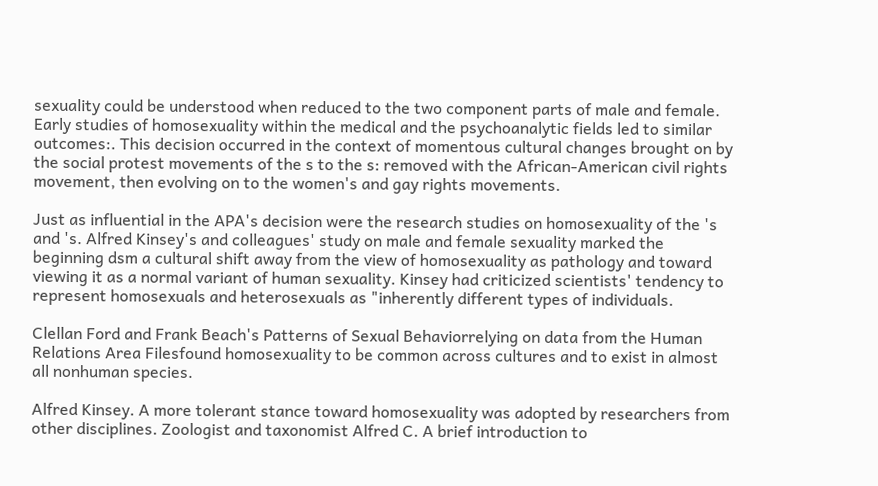sexuality could be understood when reduced to the two component parts of male and female. Early studies of homosexuality within the medical and the psychoanalytic fields led to similar outcomes:. This decision occurred in the context of momentous cultural changes brought on by the social protest movements of the s to the s: removed with the African-American civil rights movement, then evolving on to the women's and gay rights movements.

Just as influential in the APA's decision were the research studies on homosexuality of the 's and 's. Alfred Kinsey's and colleagues' study on male and female sexuality marked the beginning dsm a cultural shift away from the view of homosexuality as pathology and toward viewing it as a normal variant of human sexuality. Kinsey had criticized scientists' tendency to represent homosexuals and heterosexuals as "inherently different types of individuals.

Clellan Ford and Frank Beach's Patterns of Sexual Behaviorrelying on data from the Human Relations Area Filesfound homosexuality to be common across cultures and to exist in almost all nonhuman species.

Alfred Kinsey. A more tolerant stance toward homosexuality was adopted by researchers from other disciplines. Zoologist and taxonomist Alfred C. A brief introduction to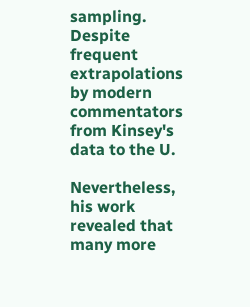sampling. Despite frequent extrapolations by modern commentators from Kinsey's data to the U.

Nevertheless, his work revealed that many more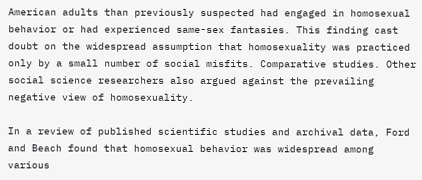American adults than previously suspected had engaged in homosexual behavior or had experienced same-sex fantasies. This finding cast doubt on the widespread assumption that homosexuality was practiced only by a small number of social misfits. Comparative studies. Other social science researchers also argued against the prevailing negative view of homosexuality.

In a review of published scientific studies and archival data, Ford and Beach found that homosexual behavior was widespread among various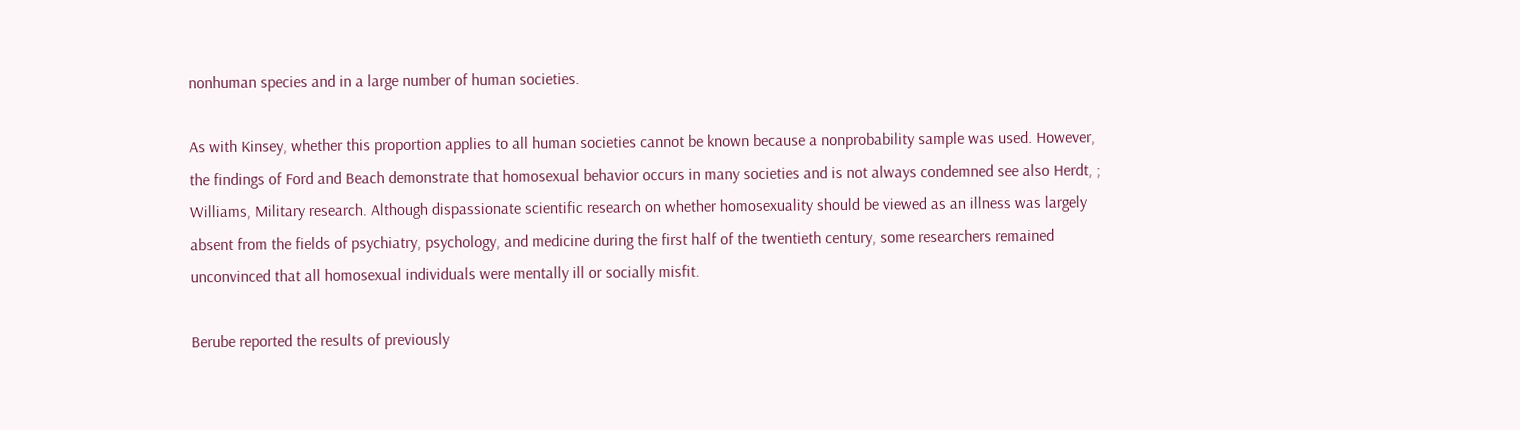nonhuman species and in a large number of human societies.

As with Kinsey, whether this proportion applies to all human societies cannot be known because a nonprobability sample was used. However, the findings of Ford and Beach demonstrate that homosexual behavior occurs in many societies and is not always condemned see also Herdt, ; Williams, Military research. Although dispassionate scientific research on whether homosexuality should be viewed as an illness was largely absent from the fields of psychiatry, psychology, and medicine during the first half of the twentieth century, some researchers remained unconvinced that all homosexual individuals were mentally ill or socially misfit.

Berube reported the results of previously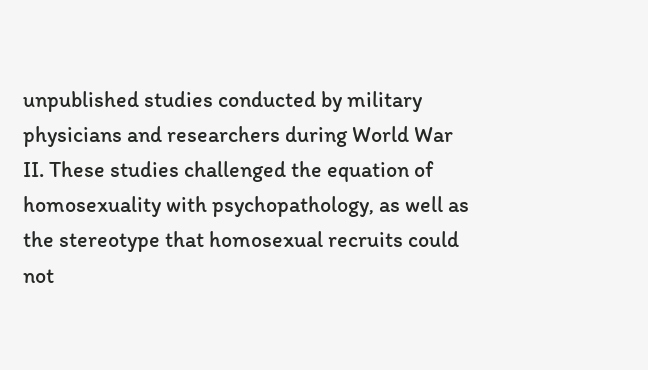unpublished studies conducted by military physicians and researchers during World War II. These studies challenged the equation of homosexuality with psychopathology, as well as the stereotype that homosexual recruits could not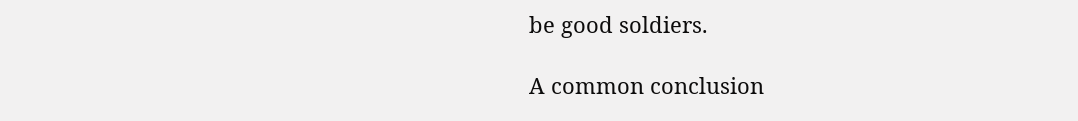be good soldiers.

A common conclusion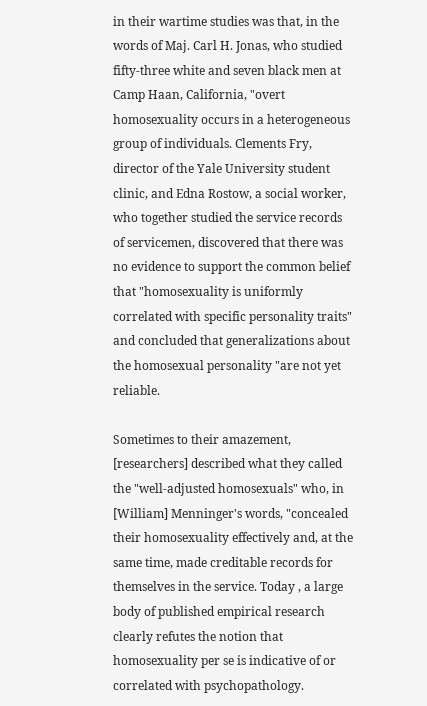in their wartime studies was that, in the words of Maj. Carl H. Jonas, who studied fifty-three white and seven black men at Camp Haan, California, "overt homosexuality occurs in a heterogeneous group of individuals. Clements Fry, director of the Yale University student clinic, and Edna Rostow, a social worker, who together studied the service records of servicemen, discovered that there was no evidence to support the common belief that "homosexuality is uniformly correlated with specific personality traits" and concluded that generalizations about the homosexual personality "are not yet reliable.

Sometimes to their amazement, [researchers] described what they called the "well-adjusted homosexuals" who, in [William] Menninger's words, "concealed their homosexuality effectively and, at the same time, made creditable records for themselves in the service. Today , a large body of published empirical research clearly refutes the notion that homosexuality per se is indicative of or correlated with psychopathology.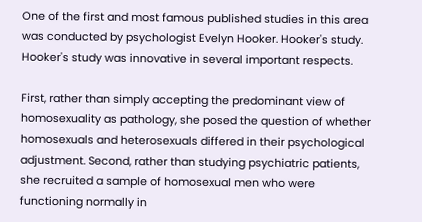One of the first and most famous published studies in this area was conducted by psychologist Evelyn Hooker. Hooker's study. Hooker's study was innovative in several important respects.

First, rather than simply accepting the predominant view of homosexuality as pathology, she posed the question of whether homosexuals and heterosexuals differed in their psychological adjustment. Second, rather than studying psychiatric patients, she recruited a sample of homosexual men who were functioning normally in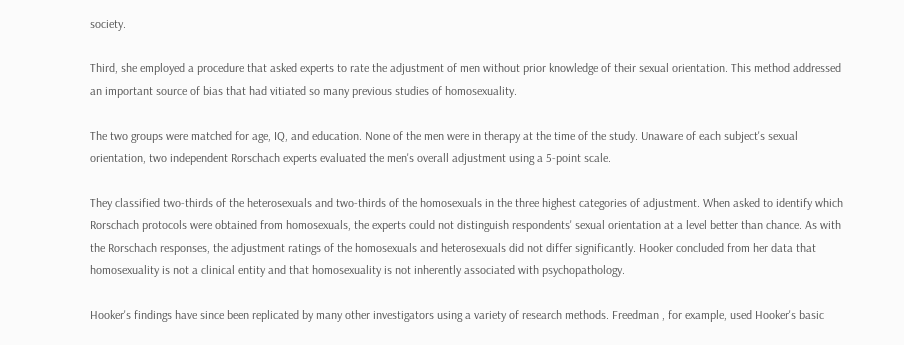society.

Third, she employed a procedure that asked experts to rate the adjustment of men without prior knowledge of their sexual orientation. This method addressed an important source of bias that had vitiated so many previous studies of homosexuality.

The two groups were matched for age, IQ, and education. None of the men were in therapy at the time of the study. Unaware of each subject's sexual orientation, two independent Rorschach experts evaluated the men's overall adjustment using a 5-point scale.

They classified two-thirds of the heterosexuals and two-thirds of the homosexuals in the three highest categories of adjustment. When asked to identify which Rorschach protocols were obtained from homosexuals, the experts could not distinguish respondents' sexual orientation at a level better than chance. As with the Rorschach responses, the adjustment ratings of the homosexuals and heterosexuals did not differ significantly. Hooker concluded from her data that homosexuality is not a clinical entity and that homosexuality is not inherently associated with psychopathology.

Hooker's findings have since been replicated by many other investigators using a variety of research methods. Freedman , for example, used Hooker's basic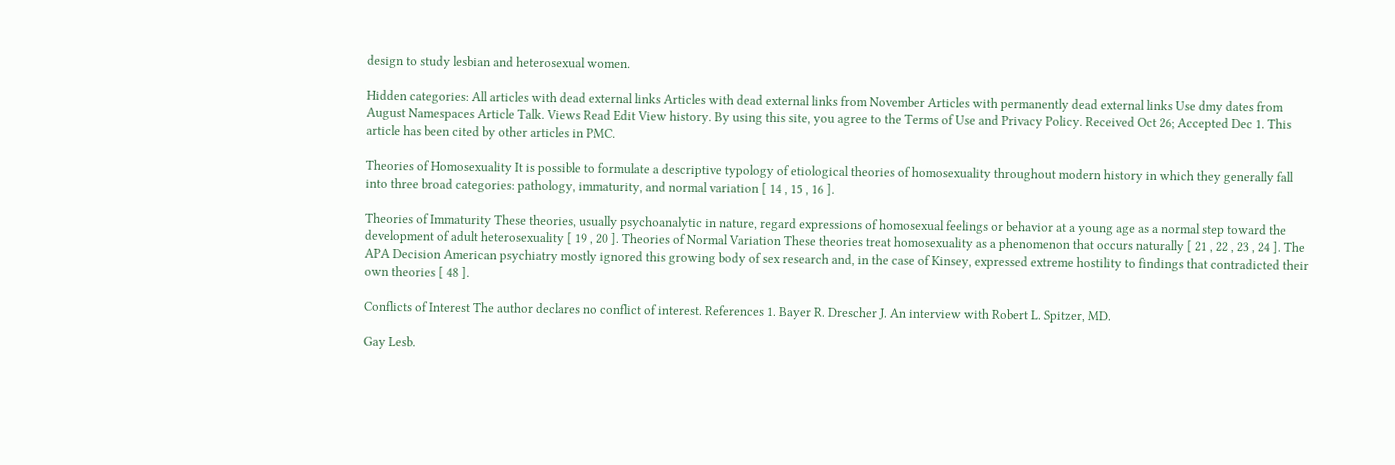design to study lesbian and heterosexual women.

Hidden categories: All articles with dead external links Articles with dead external links from November Articles with permanently dead external links Use dmy dates from August Namespaces Article Talk. Views Read Edit View history. By using this site, you agree to the Terms of Use and Privacy Policy. Received Oct 26; Accepted Dec 1. This article has been cited by other articles in PMC.

Theories of Homosexuality It is possible to formulate a descriptive typology of etiological theories of homosexuality throughout modern history in which they generally fall into three broad categories: pathology, immaturity, and normal variation [ 14 , 15 , 16 ].

Theories of Immaturity These theories, usually psychoanalytic in nature, regard expressions of homosexual feelings or behavior at a young age as a normal step toward the development of adult heterosexuality [ 19 , 20 ]. Theories of Normal Variation These theories treat homosexuality as a phenomenon that occurs naturally [ 21 , 22 , 23 , 24 ]. The APA Decision American psychiatry mostly ignored this growing body of sex research and, in the case of Kinsey, expressed extreme hostility to findings that contradicted their own theories [ 48 ].

Conflicts of Interest The author declares no conflict of interest. References 1. Bayer R. Drescher J. An interview with Robert L. Spitzer, MD.

Gay Lesb.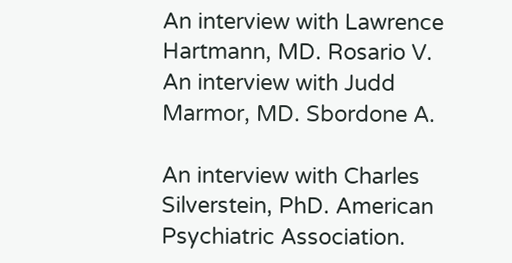An interview with Lawrence Hartmann, MD. Rosario V. An interview with Judd Marmor, MD. Sbordone A.

An interview with Charles Silverstein, PhD. American Psychiatric Association.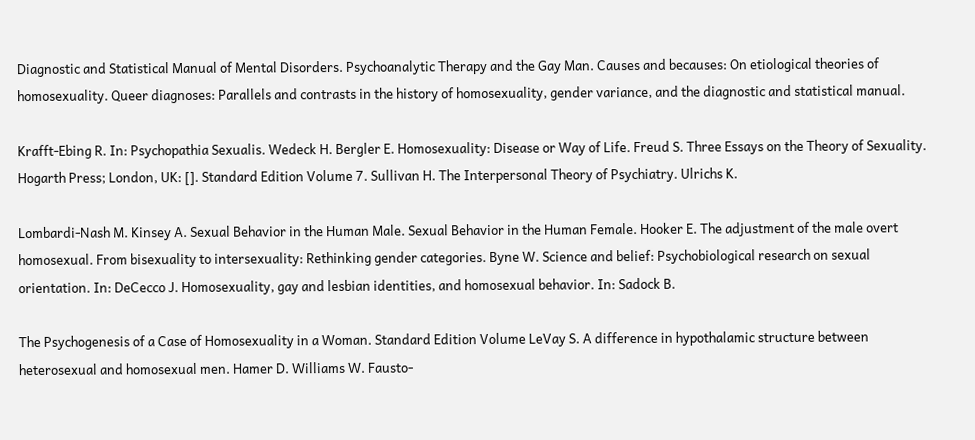Diagnostic and Statistical Manual of Mental Disorders. Psychoanalytic Therapy and the Gay Man. Causes and becauses: On etiological theories of homosexuality. Queer diagnoses: Parallels and contrasts in the history of homosexuality, gender variance, and the diagnostic and statistical manual.

Krafft-Ebing R. In: Psychopathia Sexualis. Wedeck H. Bergler E. Homosexuality: Disease or Way of Life. Freud S. Three Essays on the Theory of Sexuality. Hogarth Press; London, UK: []. Standard Edition Volume 7. Sullivan H. The Interpersonal Theory of Psychiatry. Ulrichs K.

Lombardi-Nash M. Kinsey A. Sexual Behavior in the Human Male. Sexual Behavior in the Human Female. Hooker E. The adjustment of the male overt homosexual. From bisexuality to intersexuality: Rethinking gender categories. Byne W. Science and belief: Psychobiological research on sexual orientation. In: DeCecco J. Homosexuality, gay and lesbian identities, and homosexual behavior. In: Sadock B.

The Psychogenesis of a Case of Homosexuality in a Woman. Standard Edition Volume LeVay S. A difference in hypothalamic structure between heterosexual and homosexual men. Hamer D. Williams W. Fausto-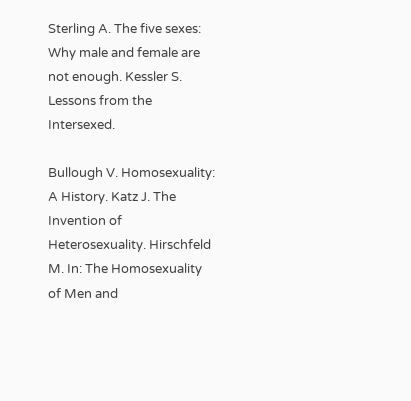Sterling A. The five sexes: Why male and female are not enough. Kessler S. Lessons from the Intersexed.

Bullough V. Homosexuality: A History. Katz J. The Invention of Heterosexuality. Hirschfeld M. In: The Homosexuality of Men and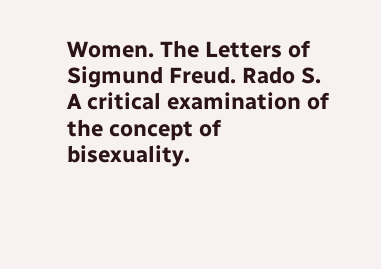Women. The Letters of Sigmund Freud. Rado S. A critical examination of the concept of bisexuality.